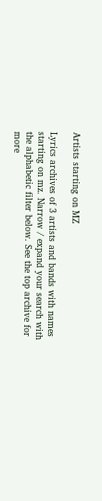Artists starting on MZ

Lyrics archives of 3 artists and bands with names starting on mz. Narrow / expand your search with the alphabetic filter below. See the top archive for more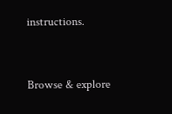instructions.


Browse & explore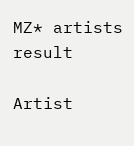MZ* artists result

Artist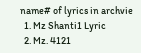name# of lyrics in archvie
  1. Mz Shanti1 Lyric
  2. Mz. 4121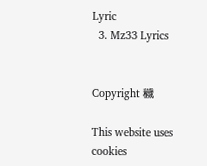Lyric
  3. Mz33 Lyrics


Copyright 穢

This website uses cookies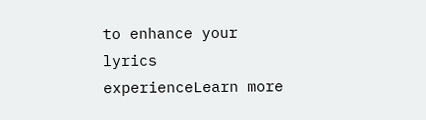to enhance your lyrics experienceLearn more